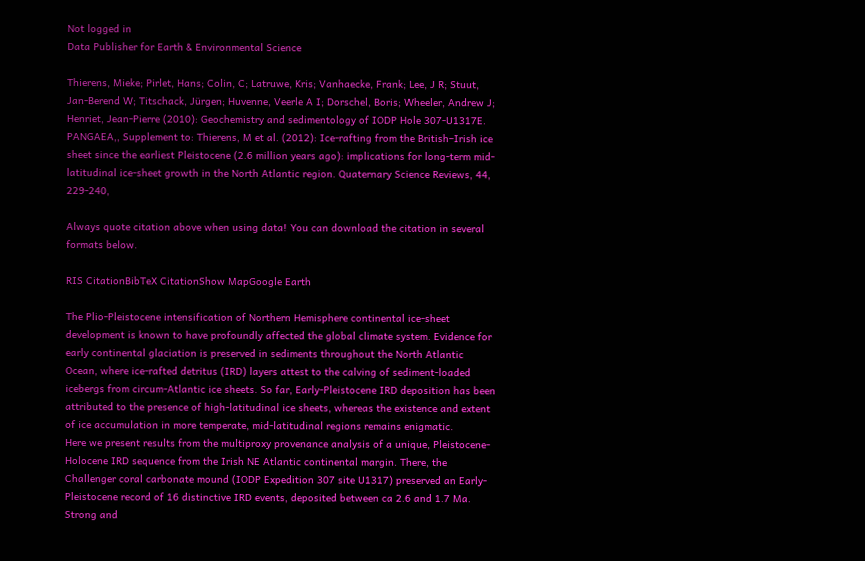Not logged in
Data Publisher for Earth & Environmental Science

Thierens, Mieke; Pirlet, Hans; Colin, C; Latruwe, Kris; Vanhaecke, Frank; Lee, J R; Stuut, Jan-Berend W; Titschack, Jürgen; Huvenne, Veerle A I; Dorschel, Boris; Wheeler, Andrew J; Henriet, Jean-Pierre (2010): Geochemistry and sedimentology of IODP Hole 307-U1317E. PANGAEA,, Supplement to: Thierens, M et al. (2012): Ice-rafting from the British–Irish ice sheet since the earliest Pleistocene (2.6 million years ago): implications for long-term mid-latitudinal ice-sheet growth in the North Atlantic region. Quaternary Science Reviews, 44, 229-240,

Always quote citation above when using data! You can download the citation in several formats below.

RIS CitationBibTeX CitationShow MapGoogle Earth

The Plio-Pleistocene intensification of Northern Hemisphere continental ice-sheet development is known to have profoundly affected the global climate system. Evidence for early continental glaciation is preserved in sediments throughout the North Atlantic Ocean, where ice-rafted detritus (IRD) layers attest to the calving of sediment-loaded icebergs from circum-Atlantic ice sheets. So far, Early-Pleistocene IRD deposition has been attributed to the presence of high-latitudinal ice sheets, whereas the existence and extent of ice accumulation in more temperate, mid-latitudinal regions remains enigmatic.
Here we present results from the multiproxy provenance analysis of a unique, Pleistocene-Holocene IRD sequence from the Irish NE Atlantic continental margin. There, the Challenger coral carbonate mound (IODP Expedition 307 site U1317) preserved an Early-Pleistocene record of 16 distinctive IRD events, deposited between ca 2.6 and 1.7 Ma. Strong and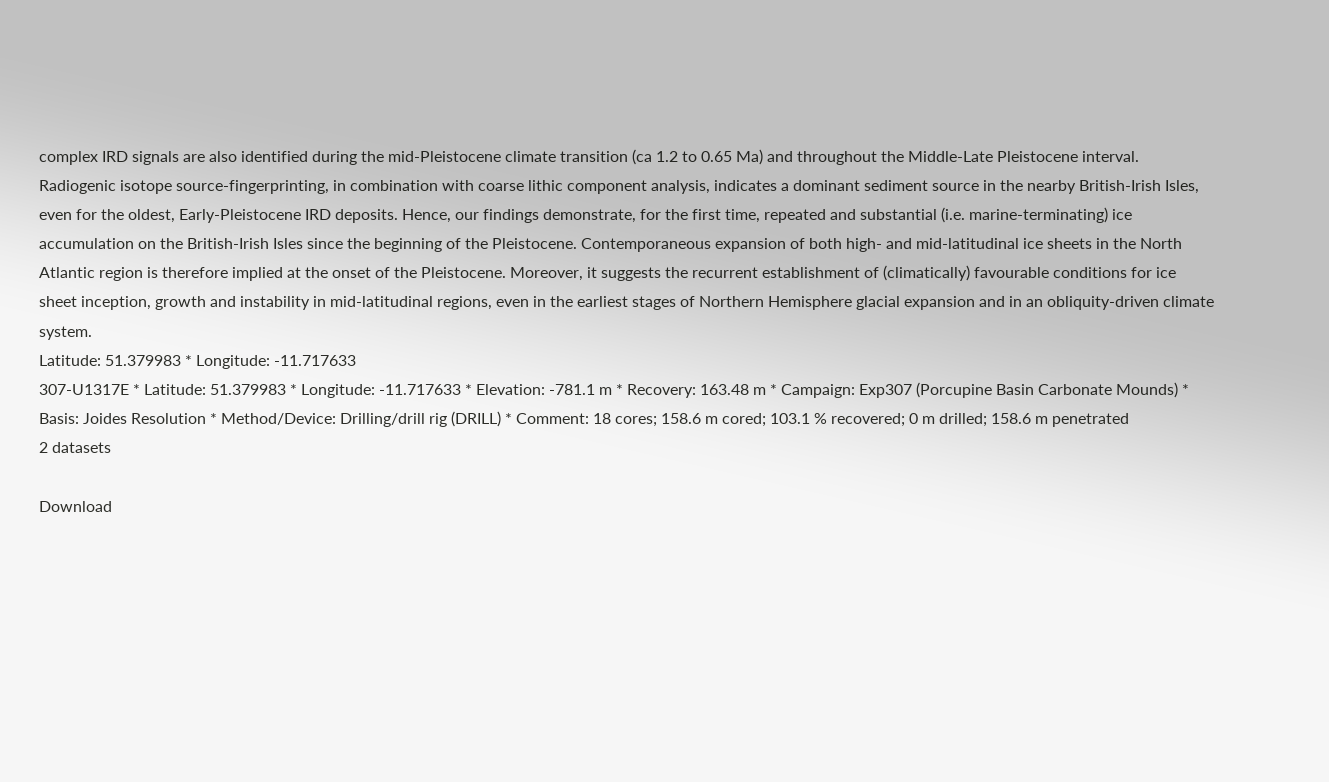complex IRD signals are also identified during the mid-Pleistocene climate transition (ca 1.2 to 0.65 Ma) and throughout the Middle-Late Pleistocene interval. Radiogenic isotope source-fingerprinting, in combination with coarse lithic component analysis, indicates a dominant sediment source in the nearby British-Irish Isles, even for the oldest, Early-Pleistocene IRD deposits. Hence, our findings demonstrate, for the first time, repeated and substantial (i.e. marine-terminating) ice accumulation on the British-Irish Isles since the beginning of the Pleistocene. Contemporaneous expansion of both high- and mid-latitudinal ice sheets in the North Atlantic region is therefore implied at the onset of the Pleistocene. Moreover, it suggests the recurrent establishment of (climatically) favourable conditions for ice sheet inception, growth and instability in mid-latitudinal regions, even in the earliest stages of Northern Hemisphere glacial expansion and in an obliquity-driven climate system.
Latitude: 51.379983 * Longitude: -11.717633
307-U1317E * Latitude: 51.379983 * Longitude: -11.717633 * Elevation: -781.1 m * Recovery: 163.48 m * Campaign: Exp307 (Porcupine Basin Carbonate Mounds) * Basis: Joides Resolution * Method/Device: Drilling/drill rig (DRILL) * Comment: 18 cores; 158.6 m cored; 103.1 % recovered; 0 m drilled; 158.6 m penetrated
2 datasets

Download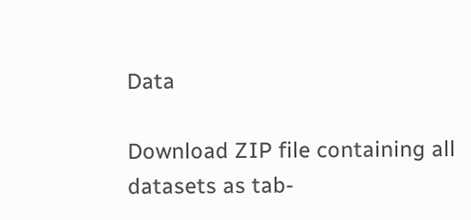Data

Download ZIP file containing all datasets as tab-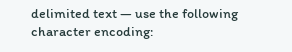delimited text — use the following character encoding: